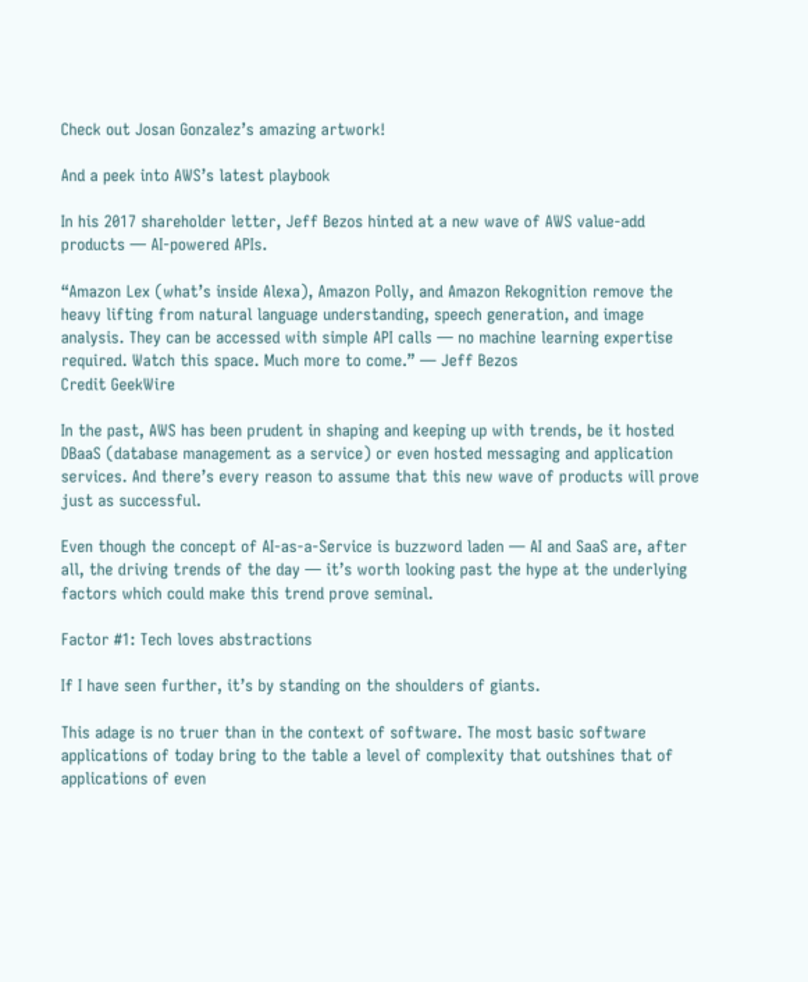Check out Josan Gonzalez’s amazing artwork!

And a peek into AWS’s latest playbook

In his 2017 shareholder letter, Jeff Bezos hinted at a new wave of AWS value-add products — AI-powered APIs.

“Amazon Lex (what’s inside Alexa), Amazon Polly, and Amazon Rekognition remove the heavy lifting from natural language understanding, speech generation, and image analysis. They can be accessed with simple API calls — no machine learning expertise required. Watch this space. Much more to come.” — Jeff Bezos
Credit GeekWire

In the past, AWS has been prudent in shaping and keeping up with trends, be it hosted DBaaS (database management as a service) or even hosted messaging and application services. And there’s every reason to assume that this new wave of products will prove just as successful.

Even though the concept of AI-as-a-Service is buzzword laden — AI and SaaS are, after all, the driving trends of the day — it’s worth looking past the hype at the underlying factors which could make this trend prove seminal.

Factor #1: Tech loves abstractions

If I have seen further, it’s by standing on the shoulders of giants.

This adage is no truer than in the context of software. The most basic software applications of today bring to the table a level of complexity that outshines that of applications of even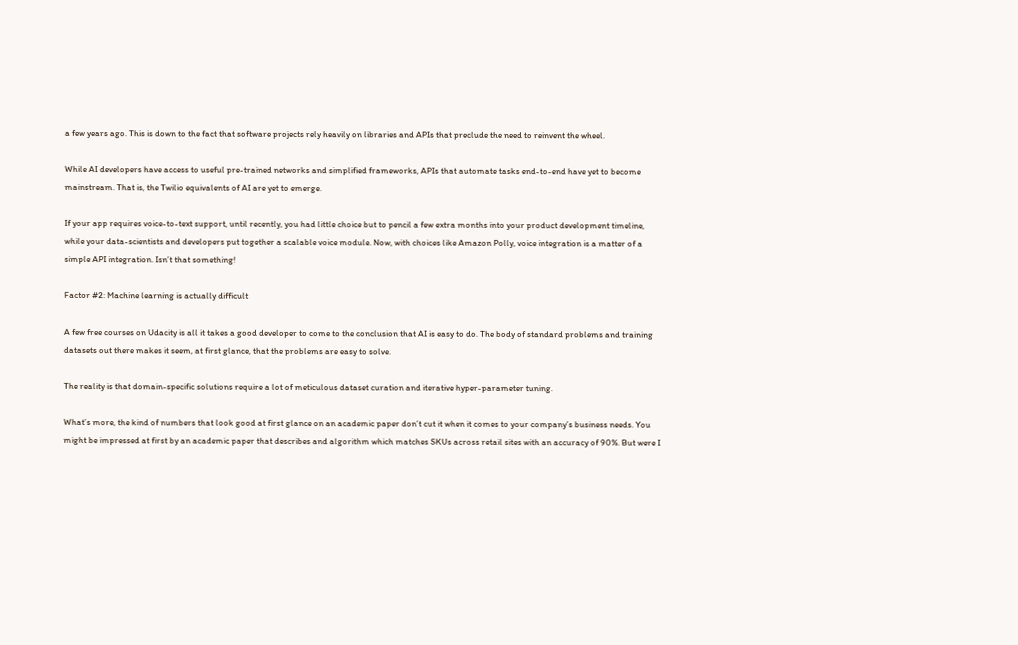a few years ago. This is down to the fact that software projects rely heavily on libraries and APIs that preclude the need to reinvent the wheel.

While AI developers have access to useful pre-trained networks and simplified frameworks, APIs that automate tasks end-to-end have yet to become mainstream. That is, the Twilio equivalents of AI are yet to emerge.

If your app requires voice-to-text support, until recently, you had little choice but to pencil a few extra months into your product development timeline, while your data-scientists and developers put together a scalable voice module. Now, with choices like Amazon Polly, voice integration is a matter of a simple API integration. Isn’t that something!

Factor #2: Machine learning is actually difficult

A few free courses on Udacity is all it takes a good developer to come to the conclusion that AI is easy to do. The body of standard problems and training datasets out there makes it seem, at first glance, that the problems are easy to solve.

The reality is that domain-specific solutions require a lot of meticulous dataset curation and iterative hyper-parameter tuning.

What’s more, the kind of numbers that look good at first glance on an academic paper don’t cut it when it comes to your company’s business needs. You might be impressed at first by an academic paper that describes and algorithm which matches SKUs across retail sites with an accuracy of 90%. But were I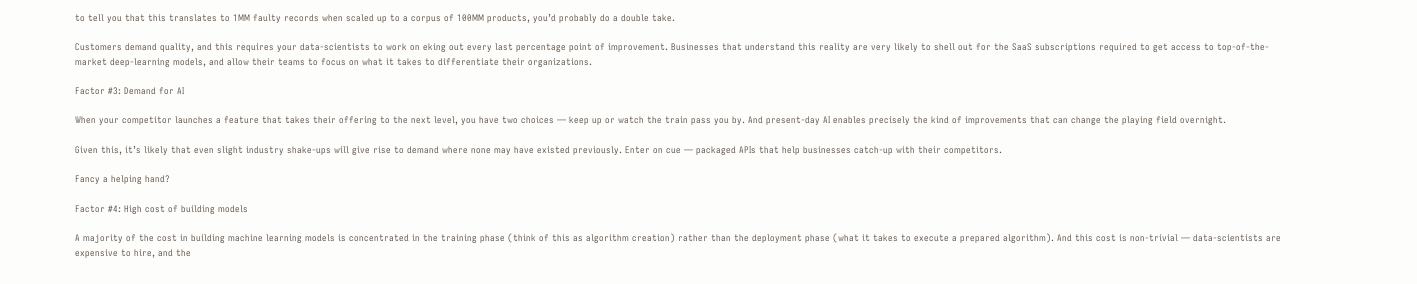to tell you that this translates to 1MM faulty records when scaled up to a corpus of 100MM products, you’d probably do a double take.

Customers demand quality, and this requires your data-scientists to work on eking out every last percentage point of improvement. Businesses that understand this reality are very likely to shell out for the SaaS subscriptions required to get access to top-of-the-market deep-learning models, and allow their teams to focus on what it takes to differentiate their organizations.

Factor #3: Demand for AI

When your competitor launches a feature that takes their offering to the next level, you have two choices — keep up or watch the train pass you by. And present-day AI enables precisely the kind of improvements that can change the playing field overnight.

Given this, it’s likely that even slight industry shake-ups will give rise to demand where none may have existed previously. Enter on cue — packaged APIs that help businesses catch-up with their competitors.

Fancy a helping hand?

Factor #4: High cost of building models

A majority of the cost in building machine learning models is concentrated in the training phase (think of this as algorithm creation) rather than the deployment phase (what it takes to execute a prepared algorithm). And this cost is non-trivial — data-scientists are expensive to hire, and the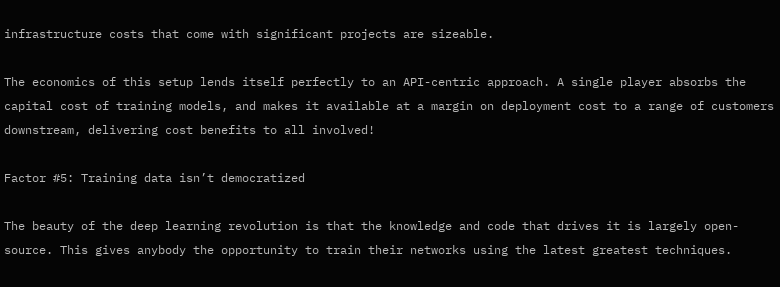infrastructure costs that come with significant projects are sizeable.

The economics of this setup lends itself perfectly to an API-centric approach. A single player absorbs the capital cost of training models, and makes it available at a margin on deployment cost to a range of customers downstream, delivering cost benefits to all involved!

Factor #5: Training data isn’t democratized

The beauty of the deep learning revolution is that the knowledge and code that drives it is largely open-source. This gives anybody the opportunity to train their networks using the latest greatest techniques.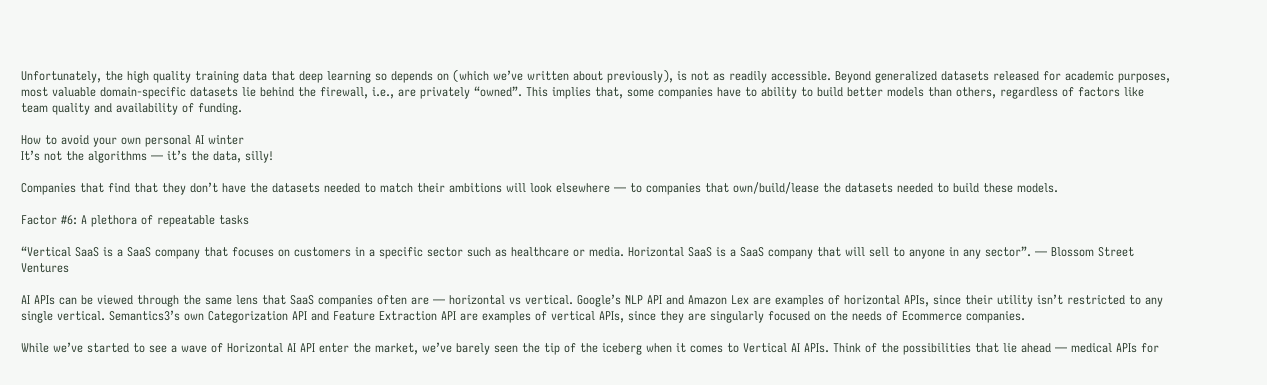Unfortunately, the high quality training data that deep learning so depends on (which we’ve written about previously), is not as readily accessible. Beyond generalized datasets released for academic purposes, most valuable domain-specific datasets lie behind the firewall, i.e., are privately “owned”. This implies that, some companies have to ability to build better models than others, regardless of factors like team quality and availability of funding.

How to avoid your own personal AI winter
It’s not the algorithms — it’s the data, silly!

Companies that find that they don’t have the datasets needed to match their ambitions will look elsewhere — to companies that own/build/lease the datasets needed to build these models.

Factor #6: A plethora of repeatable tasks

“Vertical SaaS is a SaaS company that focuses on customers in a specific sector such as healthcare or media. Horizontal SaaS is a SaaS company that will sell to anyone in any sector”. — Blossom Street Ventures

AI APIs can be viewed through the same lens that SaaS companies often are — horizontal vs vertical. Google’s NLP API and Amazon Lex are examples of horizontal APIs, since their utility isn’t restricted to any single vertical. Semantics3’s own Categorization API and Feature Extraction API are examples of vertical APIs, since they are singularly focused on the needs of Ecommerce companies.

While we’ve started to see a wave of Horizontal AI API enter the market, we’ve barely seen the tip of the iceberg when it comes to Vertical AI APIs. Think of the possibilities that lie ahead — medical APIs for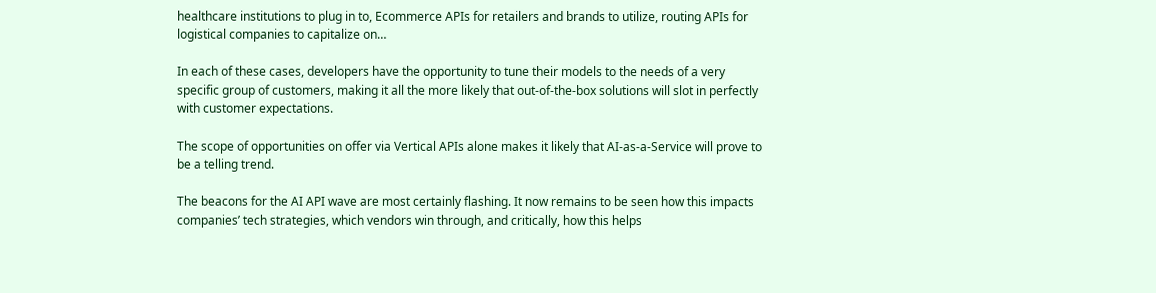healthcare institutions to plug in to, Ecommerce APIs for retailers and brands to utilize, routing APIs for logistical companies to capitalize on…

In each of these cases, developers have the opportunity to tune their models to the needs of a very specific group of customers, making it all the more likely that out-of-the-box solutions will slot in perfectly with customer expectations.

The scope of opportunities on offer via Vertical APIs alone makes it likely that AI-as-a-Service will prove to be a telling trend.

The beacons for the AI API wave are most certainly flashing. It now remains to be seen how this impacts companies’ tech strategies, which vendors win through, and critically, how this helps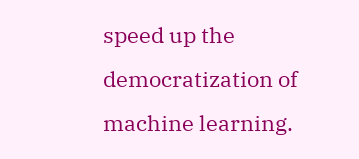speed up the democratization of machine learning.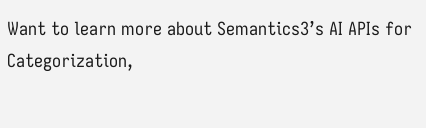Want to learn more about Semantics3’s AI APIs for Categorization,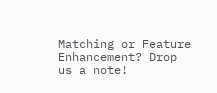Matching or Feature Enhancement? Drop us a note!